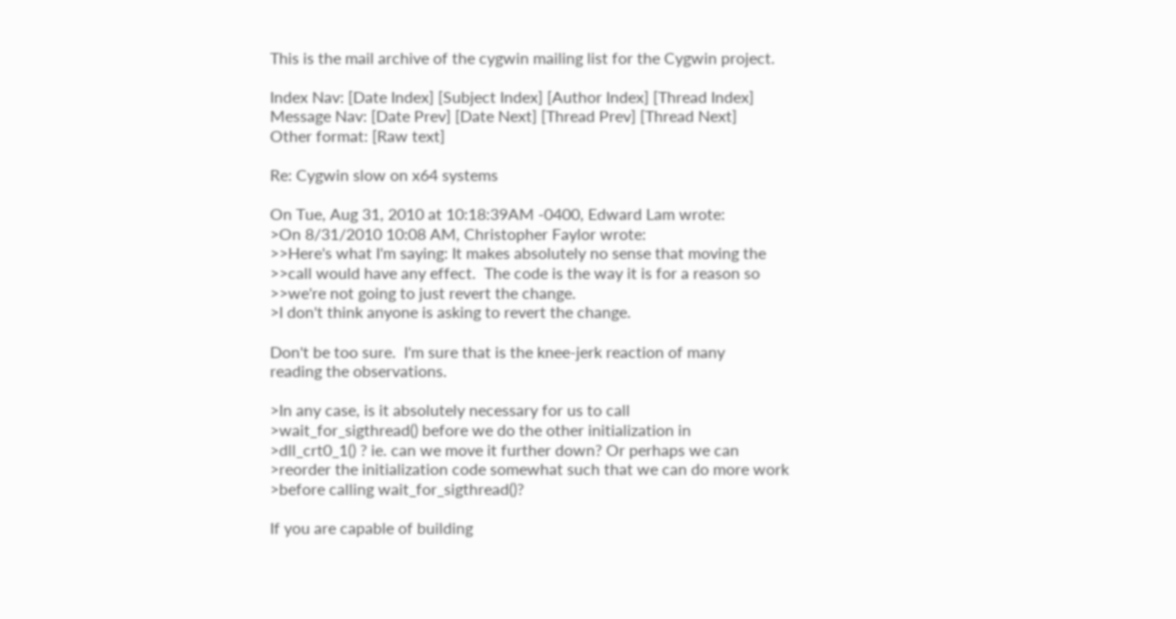This is the mail archive of the cygwin mailing list for the Cygwin project.

Index Nav: [Date Index] [Subject Index] [Author Index] [Thread Index]
Message Nav: [Date Prev] [Date Next] [Thread Prev] [Thread Next]
Other format: [Raw text]

Re: Cygwin slow on x64 systems

On Tue, Aug 31, 2010 at 10:18:39AM -0400, Edward Lam wrote:
>On 8/31/2010 10:08 AM, Christopher Faylor wrote:
>>Here's what I'm saying: It makes absolutely no sense that moving the
>>call would have any effect.  The code is the way it is for a reason so
>>we're not going to just revert the change.
>I don't think anyone is asking to revert the change.

Don't be too sure.  I'm sure that is the knee-jerk reaction of many
reading the observations.

>In any case, is it absolutely necessary for us to call
>wait_for_sigthread() before we do the other initialization in
>dll_crt0_1() ? ie. can we move it further down? Or perhaps we can
>reorder the initialization code somewhat such that we can do more work
>before calling wait_for_sigthread()?

If you are capable of building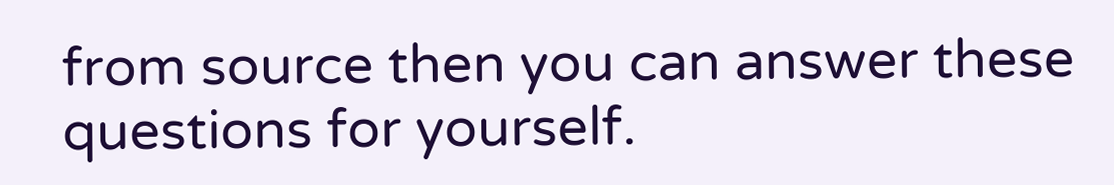from source then you can answer these
questions for yourself.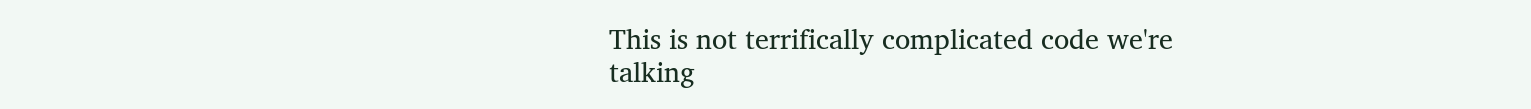This is not terrifically complicated code we're
talking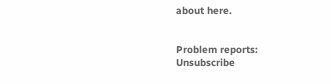about here.


Problem reports:
Unsubscribe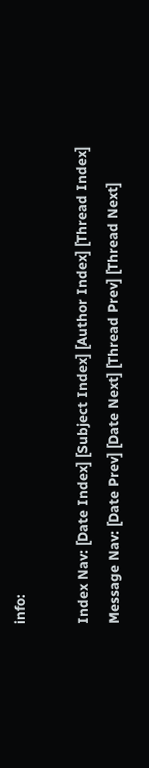info:

Index Nav: [Date Index] [Subject Index] [Author Index] [Thread Index]
Message Nav: [Date Prev] [Date Next] [Thread Prev] [Thread Next]